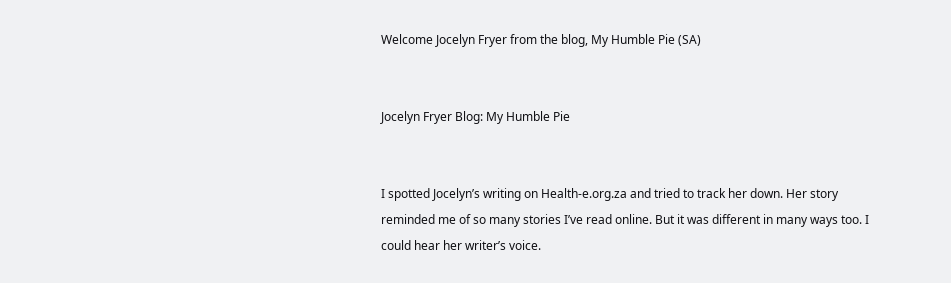Welcome Jocelyn Fryer from the blog, My Humble Pie (SA)


Jocelyn Fryer Blog: My Humble Pie


I spotted Jocelyn’s writing on Health-e.org.za and tried to track her down. Her story reminded me of so many stories I’ve read online. But it was different in many ways too. I could hear her writer’s voice.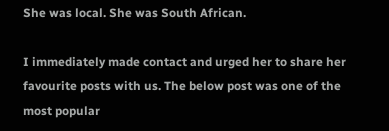She was local. She was South African.

I immediately made contact and urged her to share her favourite posts with us. The below post was one of the most popular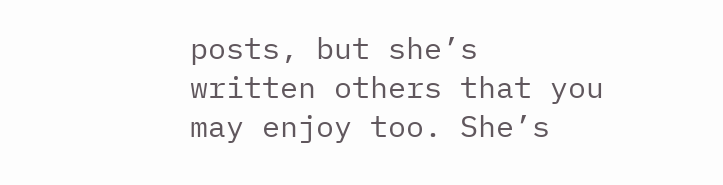posts, but she’s written others that you may enjoy too. She’s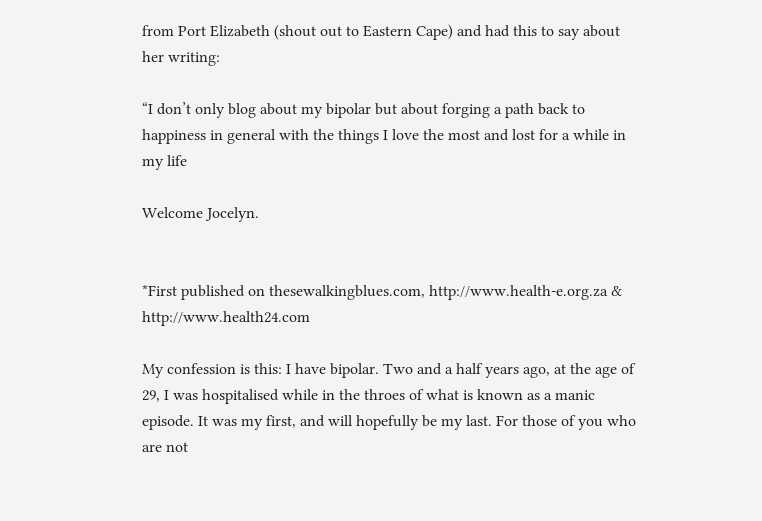from Port Elizabeth (shout out to Eastern Cape) and had this to say about her writing:

“I don’t only blog about my bipolar but about forging a path back to happiness in general with the things I love the most and lost for a while in my life

Welcome Jocelyn.


*First published on thesewalkingblues.com, http://www.health-e.org.za & http://www.health24.com

My confession is this: I have bipolar. Two and a half years ago, at the age of 29, I was hospitalised while in the throes of what is known as a manic episode. It was my first, and will hopefully be my last. For those of you who are not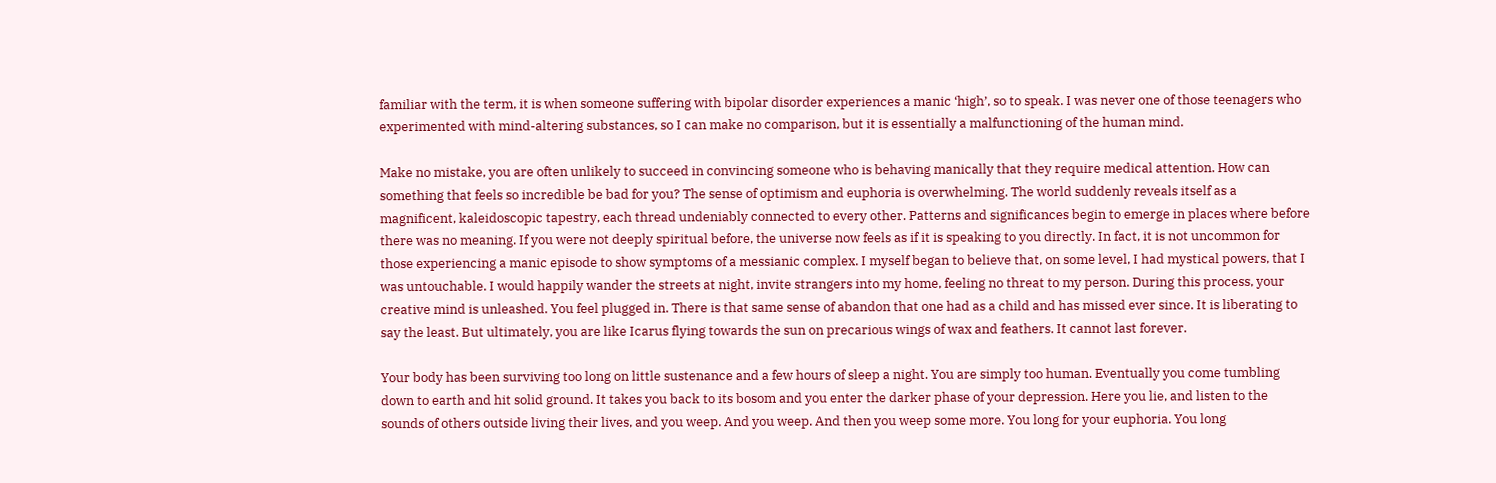familiar with the term, it is when someone suffering with bipolar disorder experiences a manic ‘high’, so to speak. I was never one of those teenagers who experimented with mind-altering substances, so I can make no comparison, but it is essentially a malfunctioning of the human mind.

Make no mistake, you are often unlikely to succeed in convincing someone who is behaving manically that they require medical attention. How can something that feels so incredible be bad for you? The sense of optimism and euphoria is overwhelming. The world suddenly reveals itself as a magnificent, kaleidoscopic tapestry, each thread undeniably connected to every other. Patterns and significances begin to emerge in places where before there was no meaning. If you were not deeply spiritual before, the universe now feels as if it is speaking to you directly. In fact, it is not uncommon for those experiencing a manic episode to show symptoms of a messianic complex. I myself began to believe that, on some level, I had mystical powers, that I was untouchable. I would happily wander the streets at night, invite strangers into my home, feeling no threat to my person. During this process, your creative mind is unleashed. You feel plugged in. There is that same sense of abandon that one had as a child and has missed ever since. It is liberating to say the least. But ultimately, you are like Icarus flying towards the sun on precarious wings of wax and feathers. It cannot last forever.

Your body has been surviving too long on little sustenance and a few hours of sleep a night. You are simply too human. Eventually you come tumbling down to earth and hit solid ground. It takes you back to its bosom and you enter the darker phase of your depression. Here you lie, and listen to the sounds of others outside living their lives, and you weep. And you weep. And then you weep some more. You long for your euphoria. You long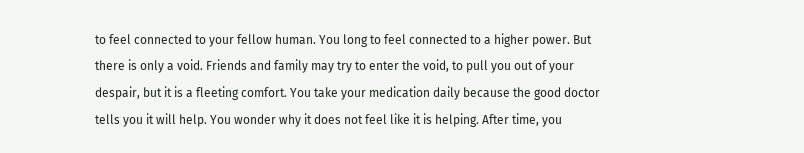to feel connected to your fellow human. You long to feel connected to a higher power. But there is only a void. Friends and family may try to enter the void, to pull you out of your despair, but it is a fleeting comfort. You take your medication daily because the good doctor tells you it will help. You wonder why it does not feel like it is helping. After time, you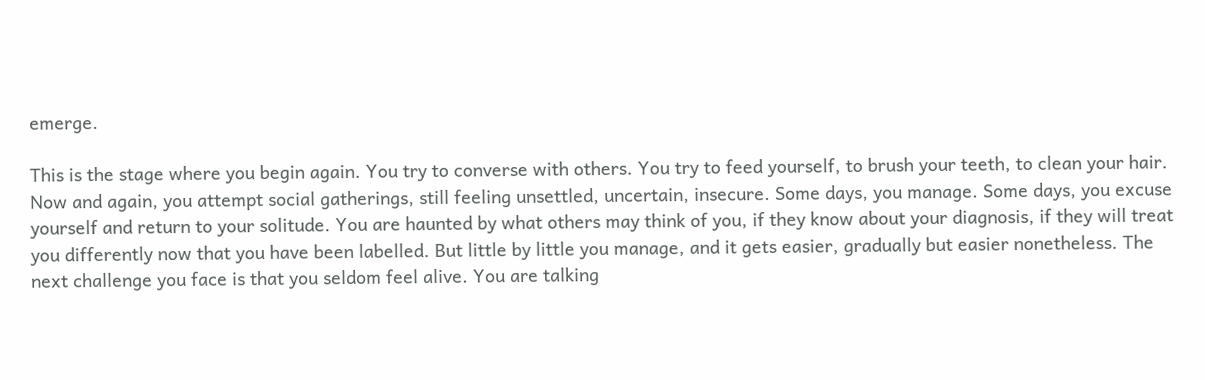emerge.

This is the stage where you begin again. You try to converse with others. You try to feed yourself, to brush your teeth, to clean your hair. Now and again, you attempt social gatherings, still feeling unsettled, uncertain, insecure. Some days, you manage. Some days, you excuse yourself and return to your solitude. You are haunted by what others may think of you, if they know about your diagnosis, if they will treat you differently now that you have been labelled. But little by little you manage, and it gets easier, gradually but easier nonetheless. The next challenge you face is that you seldom feel alive. You are talking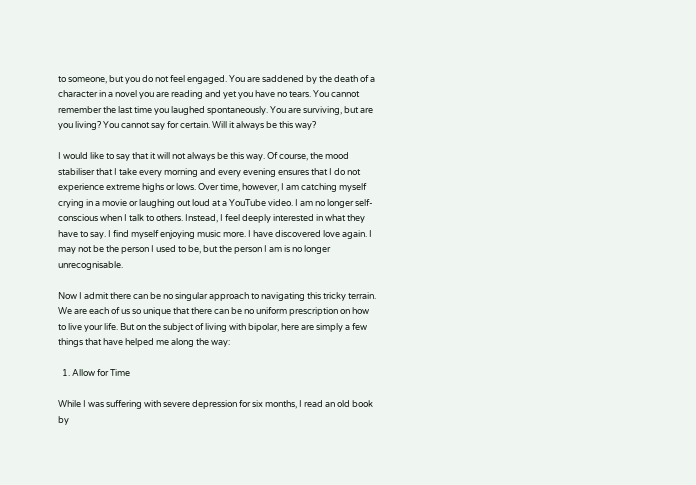to someone, but you do not feel engaged. You are saddened by the death of a character in a novel you are reading and yet you have no tears. You cannot remember the last time you laughed spontaneously. You are surviving, but are you living? You cannot say for certain. Will it always be this way?

I would like to say that it will not always be this way. Of course, the mood stabiliser that I take every morning and every evening ensures that I do not experience extreme highs or lows. Over time, however, I am catching myself crying in a movie or laughing out loud at a YouTube video. I am no longer self-conscious when I talk to others. Instead, I feel deeply interested in what they have to say. I find myself enjoying music more. I have discovered love again. I may not be the person I used to be, but the person I am is no longer unrecognisable.

Now I admit there can be no singular approach to navigating this tricky terrain. We are each of us so unique that there can be no uniform prescription on how to live your life. But on the subject of living with bipolar, here are simply a few things that have helped me along the way:

  1. Allow for Time

While I was suffering with severe depression for six months, I read an old book by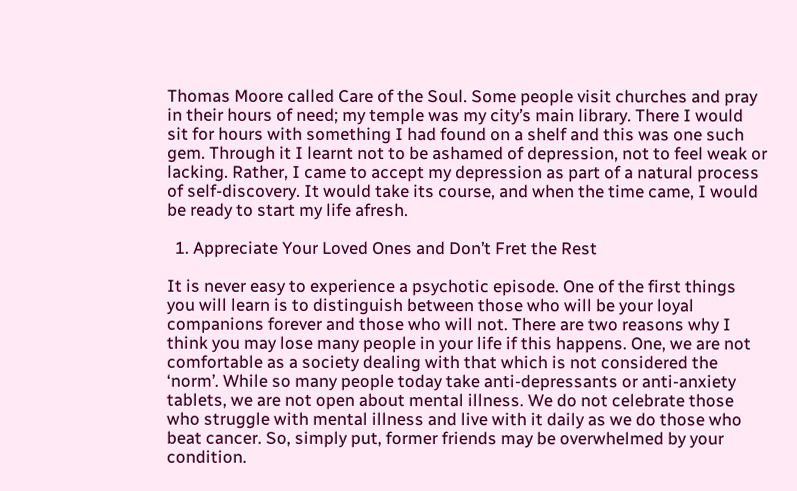Thomas Moore called Care of the Soul. Some people visit churches and pray in their hours of need; my temple was my city’s main library. There I would sit for hours with something I had found on a shelf and this was one such gem. Through it I learnt not to be ashamed of depression, not to feel weak or lacking. Rather, I came to accept my depression as part of a natural process of self-discovery. It would take its course, and when the time came, I would be ready to start my life afresh.

  1. Appreciate Your Loved Ones and Don’t Fret the Rest

It is never easy to experience a psychotic episode. One of the first things you will learn is to distinguish between those who will be your loyal companions forever and those who will not. There are two reasons why I think you may lose many people in your life if this happens. One, we are not comfortable as a society dealing with that which is not considered the ‘norm’. While so many people today take anti-depressants or anti-anxiety tablets, we are not open about mental illness. We do not celebrate those who struggle with mental illness and live with it daily as we do those who beat cancer. So, simply put, former friends may be overwhelmed by your condition.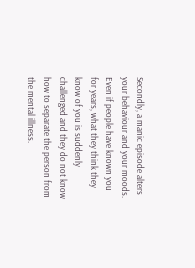Secondly, a manic episode alters your behaviour and your moods. Even if people have known you for years, what they think they know of you is suddenly challenged and they do not know how to separate the person from the mental illness.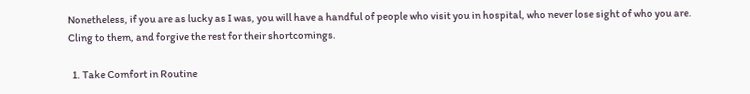Nonetheless, if you are as lucky as I was, you will have a handful of people who visit you in hospital, who never lose sight of who you are. Cling to them, and forgive the rest for their shortcomings.

  1. Take Comfort in Routine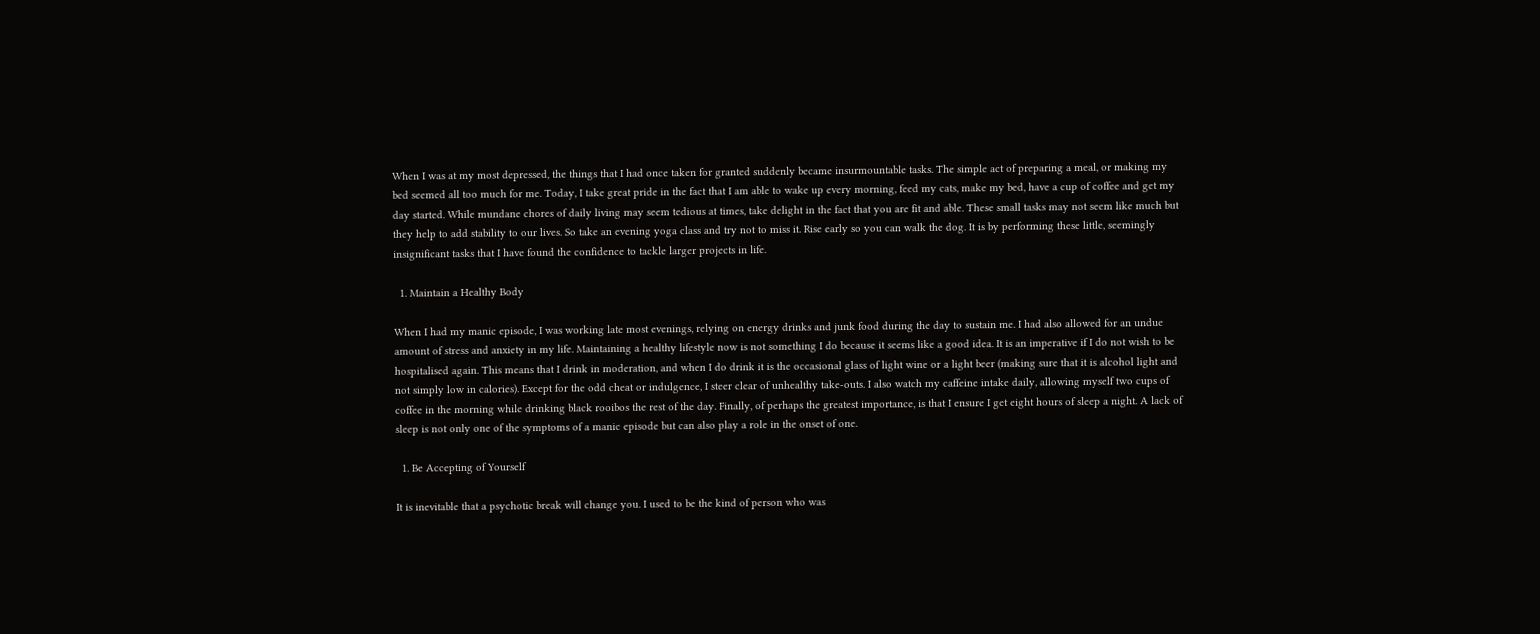When I was at my most depressed, the things that I had once taken for granted suddenly became insurmountable tasks. The simple act of preparing a meal, or making my bed seemed all too much for me. Today, I take great pride in the fact that I am able to wake up every morning, feed my cats, make my bed, have a cup of coffee and get my day started. While mundane chores of daily living may seem tedious at times, take delight in the fact that you are fit and able. These small tasks may not seem like much but they help to add stability to our lives. So take an evening yoga class and try not to miss it. Rise early so you can walk the dog. It is by performing these little, seemingly insignificant tasks that I have found the confidence to tackle larger projects in life.

  1. Maintain a Healthy Body

When I had my manic episode, I was working late most evenings, relying on energy drinks and junk food during the day to sustain me. I had also allowed for an undue amount of stress and anxiety in my life. Maintaining a healthy lifestyle now is not something I do because it seems like a good idea. It is an imperative if I do not wish to be hospitalised again. This means that I drink in moderation, and when I do drink it is the occasional glass of light wine or a light beer (making sure that it is alcohol light and not simply low in calories). Except for the odd cheat or indulgence, I steer clear of unhealthy take-outs. I also watch my caffeine intake daily, allowing myself two cups of coffee in the morning while drinking black rooibos the rest of the day. Finally, of perhaps the greatest importance, is that I ensure I get eight hours of sleep a night. A lack of sleep is not only one of the symptoms of a manic episode but can also play a role in the onset of one.

  1. Be Accepting of Yourself

It is inevitable that a psychotic break will change you. I used to be the kind of person who was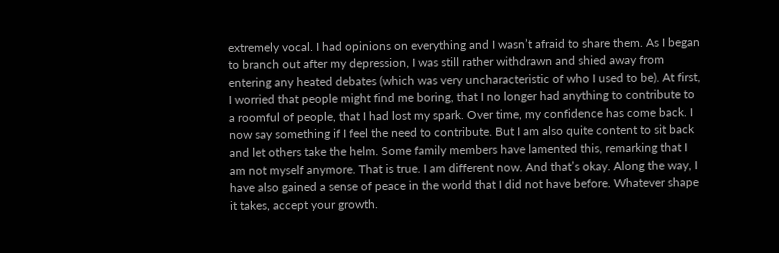extremely vocal. I had opinions on everything and I wasn’t afraid to share them. As I began to branch out after my depression, I was still rather withdrawn and shied away from entering any heated debates (which was very uncharacteristic of who I used to be). At first, I worried that people might find me boring, that I no longer had anything to contribute to a roomful of people, that I had lost my spark. Over time, my confidence has come back. I now say something if I feel the need to contribute. But I am also quite content to sit back and let others take the helm. Some family members have lamented this, remarking that I am not myself anymore. That is true. I am different now. And that’s okay. Along the way, I have also gained a sense of peace in the world that I did not have before. Whatever shape it takes, accept your growth.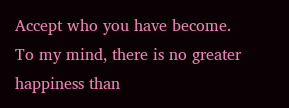Accept who you have become. To my mind, there is no greater happiness than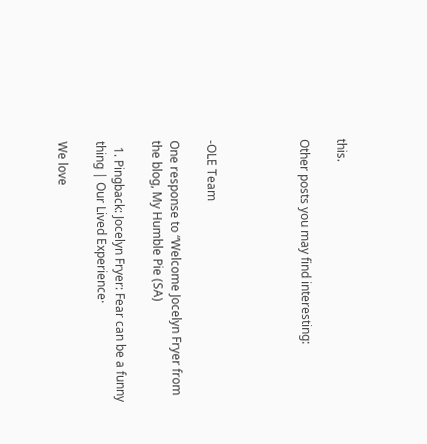this.

Other posts you may find interesting:




-OLE Team

One response to “Welcome Jocelyn Fryer from the blog, My Humble Pie (SA)

  1. Pingback: Jocelyn Fryer: Fear can be a funny thing | Our Lived Experience·

We love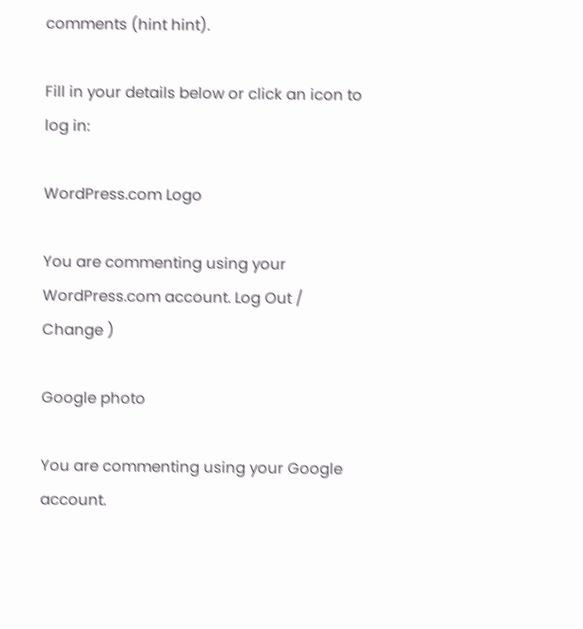comments (hint hint).

Fill in your details below or click an icon to log in:

WordPress.com Logo

You are commenting using your WordPress.com account. Log Out /  Change )

Google photo

You are commenting using your Google account.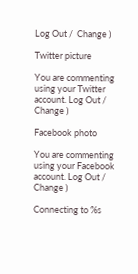Log Out /  Change )

Twitter picture

You are commenting using your Twitter account. Log Out /  Change )

Facebook photo

You are commenting using your Facebook account. Log Out /  Change )

Connecting to %s